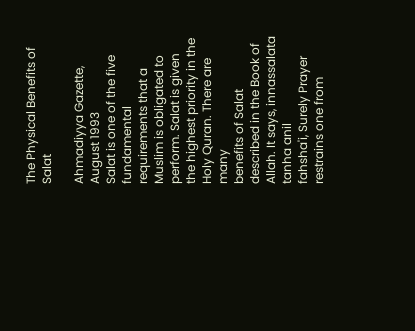The Physical Benefits of Salat

Ahmadiyya Gazette, August 1993
Salat is one of the five fundamental requirements that a Muslim is obligated to
perform. Salat is given the highest priority in the Holy Quran. There are many
benefits of Salat described in the Book of Allah. It says, innassalata tanha anil
fahsha'i, Surely Prayer restrains one from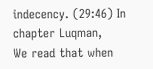indecency. (29:46) In chapter Luqman,
We read that when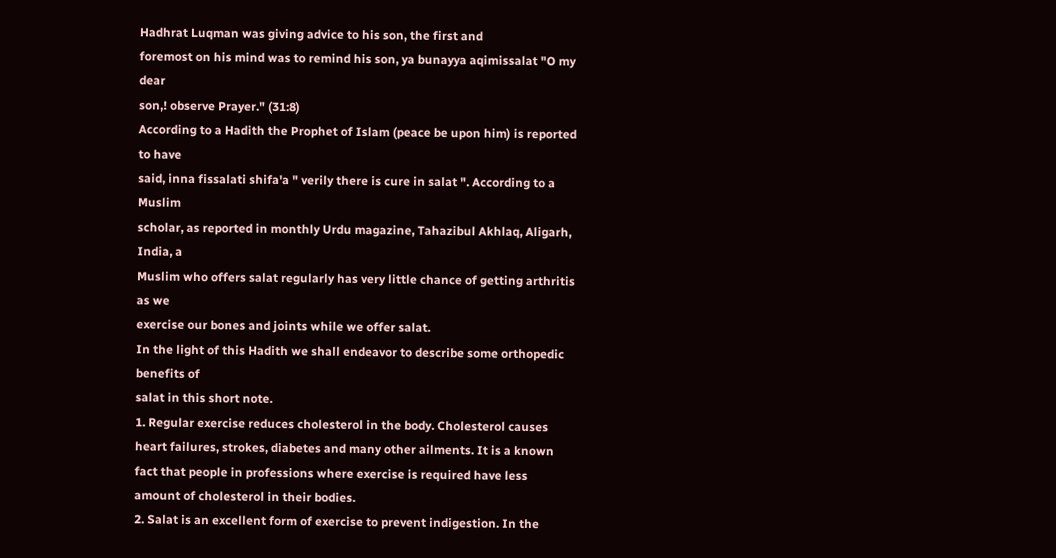Hadhrat Luqman was giving advice to his son, the first and
foremost on his mind was to remind his son, ya bunayya aqimissalat "O my dear
son,! observe Prayer." (31:8)
According to a Hadith the Prophet of Islam (peace be upon him) is reported to have
said, inna fissalati shifa'a " verily there is cure in salat ". According to a Muslim
scholar, as reported in monthly Urdu magazine, Tahazibul Akhlaq, Aligarh, India, a
Muslim who offers salat regularly has very little chance of getting arthritis as we
exercise our bones and joints while we offer salat.
In the light of this Hadith we shall endeavor to describe some orthopedic benefits of
salat in this short note.
1. Regular exercise reduces cholesterol in the body. Cholesterol causes
heart failures, strokes, diabetes and many other ailments. It is a known
fact that people in professions where exercise is required have less
amount of cholesterol in their bodies.
2. Salat is an excellent form of exercise to prevent indigestion. In the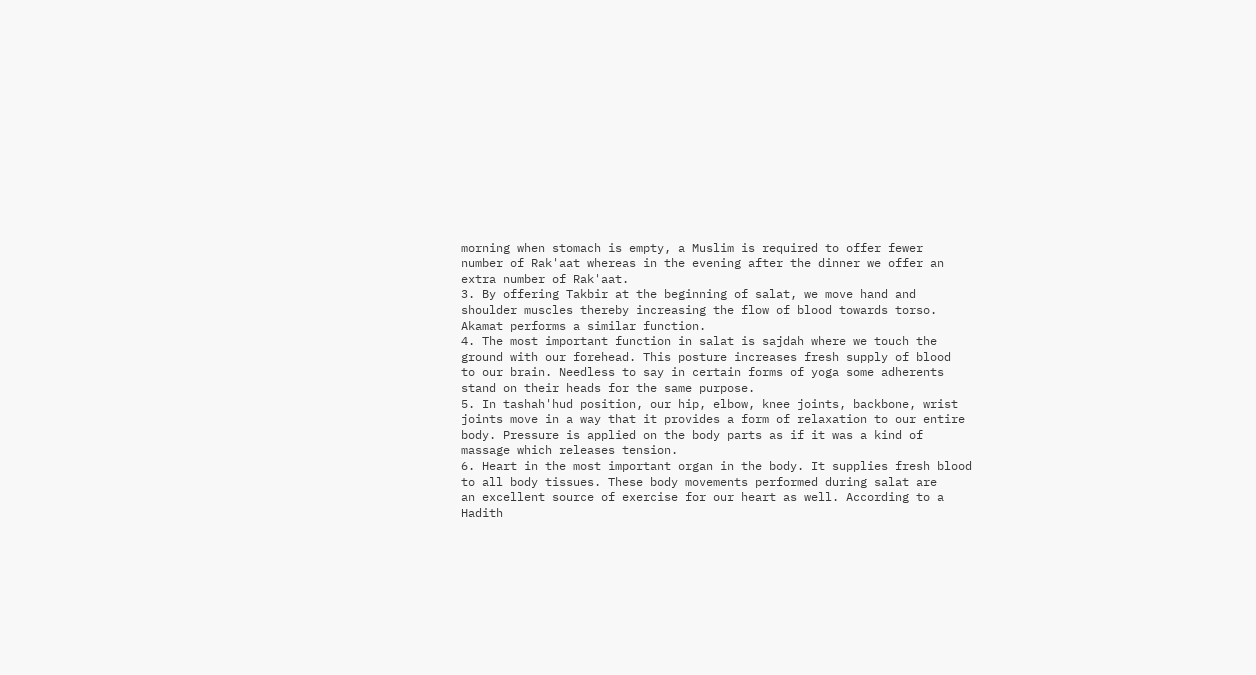morning when stomach is empty, a Muslim is required to offer fewer
number of Rak'aat whereas in the evening after the dinner we offer an
extra number of Rak'aat.
3. By offering Takbir at the beginning of salat, we move hand and
shoulder muscles thereby increasing the flow of blood towards torso.
Akamat performs a similar function.
4. The most important function in salat is sajdah where we touch the
ground with our forehead. This posture increases fresh supply of blood
to our brain. Needless to say in certain forms of yoga some adherents
stand on their heads for the same purpose.
5. In tashah'hud position, our hip, elbow, knee joints, backbone, wrist
joints move in a way that it provides a form of relaxation to our entire
body. Pressure is applied on the body parts as if it was a kind of
massage which releases tension.
6. Heart in the most important organ in the body. It supplies fresh blood
to all body tissues. These body movements performed during salat are
an excellent source of exercise for our heart as well. According to a
Hadith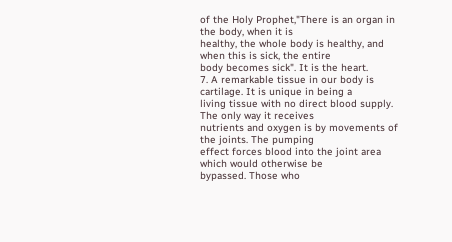of the Holy Prophet,"There is an organ in the body, when it is
healthy, the whole body is healthy, and when this is sick, the entire
body becomes sick". It is the heart.
7. A remarkable tissue in our body is cartilage. It is unique in being a
living tissue with no direct blood supply. The only way it receives
nutrients and oxygen is by movements of the joints. The pumping
effect forces blood into the joint area which would otherwise be
bypassed. Those who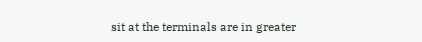sit at the terminals are in greater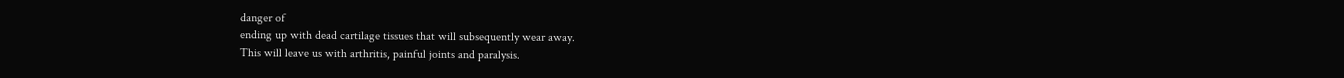danger of
ending up with dead cartilage tissues that will subsequently wear away.
This will leave us with arthritis, painful joints and paralysis.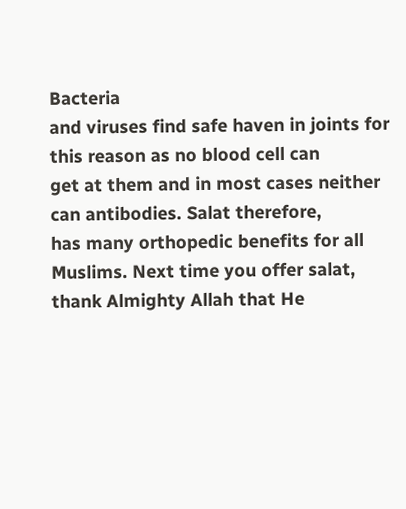Bacteria
and viruses find safe haven in joints for this reason as no blood cell can
get at them and in most cases neither can antibodies. Salat therefore,
has many orthopedic benefits for all Muslims. Next time you offer salat,
thank Almighty Allah that He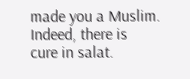made you a Muslim. Indeed, there is
cure in salat.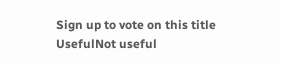Sign up to vote on this title
UsefulNot useful